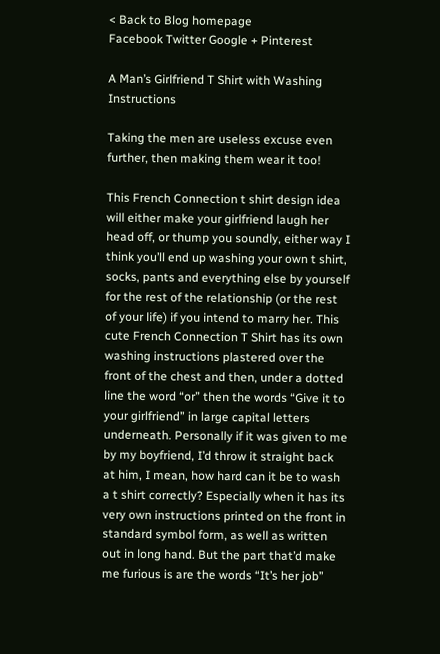< Back to Blog homepage
Facebook Twitter Google + Pinterest

A Man’s Girlfriend T Shirt with Washing Instructions

Taking the men are useless excuse even further, then making them wear it too!

This French Connection t shirt design idea will either make your girlfriend laugh her head off, or thump you soundly, either way I think you’ll end up washing your own t shirt, socks, pants and everything else by yourself for the rest of the relationship (or the rest of your life) if you intend to marry her. This cute French Connection T Shirt has its own washing instructions plastered over the front of the chest and then, under a dotted line the word “or” then the words “Give it to your girlfriend” in large capital letters underneath. Personally if it was given to me by my boyfriend, I’d throw it straight back at him, I mean, how hard can it be to wash a t shirt correctly? Especially when it has its very own instructions printed on the front in standard symbol form, as well as written out in long hand. But the part that’d make me furious is are the words “It’s her job”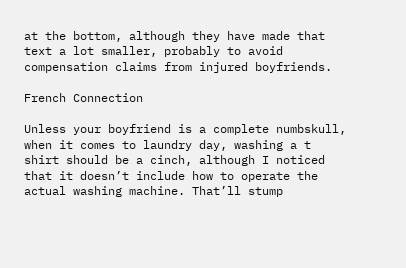at the bottom, although they have made that text a lot smaller, probably to avoid compensation claims from injured boyfriends.

French Connection

Unless your boyfriend is a complete numbskull, when it comes to laundry day, washing a t shirt should be a cinch, although I noticed that it doesn’t include how to operate the actual washing machine. That’ll stump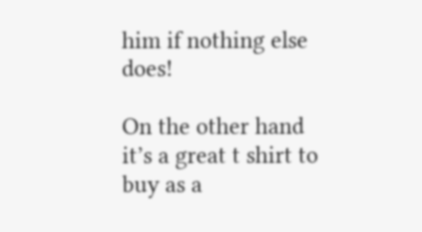him if nothing else does!

On the other hand it’s a great t shirt to buy as a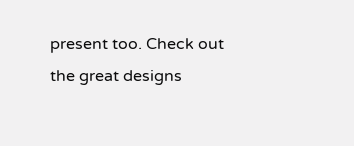present too. Check out the great designs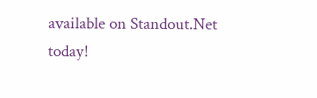available on Standout.Net today!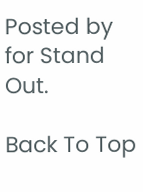Posted by for Stand Out.

Back To Top